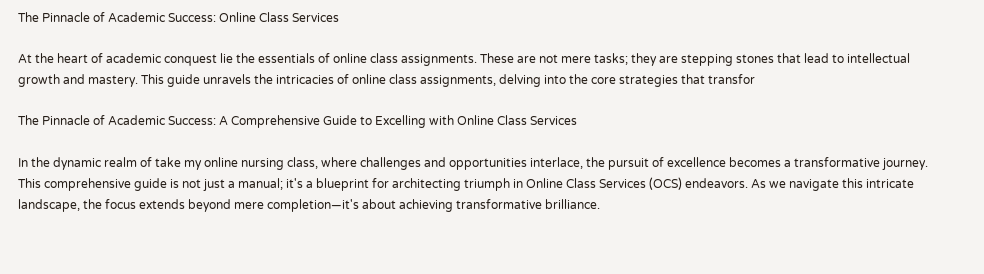The Pinnacle of Academic Success: Online Class Services

At the heart of academic conquest lie the essentials of online class assignments. These are not mere tasks; they are stepping stones that lead to intellectual growth and mastery. This guide unravels the intricacies of online class assignments, delving into the core strategies that transfor

The Pinnacle of Academic Success: A Comprehensive Guide to Excelling with Online Class Services

In the dynamic realm of take my online nursing class, where challenges and opportunities interlace, the pursuit of excellence becomes a transformative journey. This comprehensive guide is not just a manual; it's a blueprint for architecting triumph in Online Class Services (OCS) endeavors. As we navigate this intricate landscape, the focus extends beyond mere completion—it's about achieving transformative brilliance.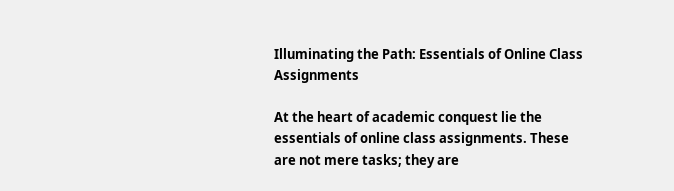Illuminating the Path: Essentials of Online Class Assignments

At the heart of academic conquest lie the essentials of online class assignments. These are not mere tasks; they are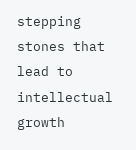stepping stones that lead to intellectual growth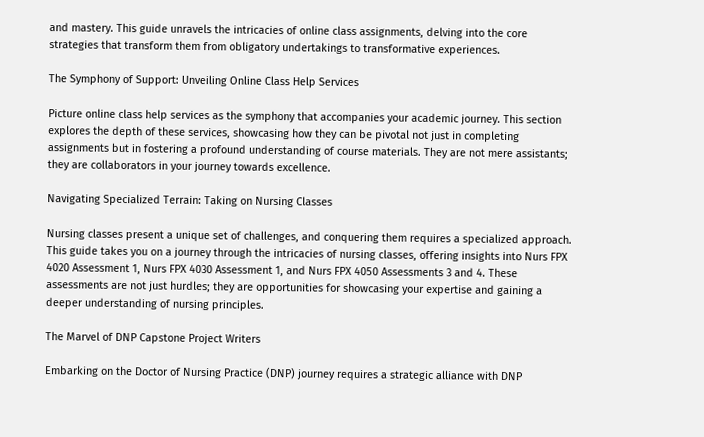and mastery. This guide unravels the intricacies of online class assignments, delving into the core strategies that transform them from obligatory undertakings to transformative experiences.

The Symphony of Support: Unveiling Online Class Help Services

Picture online class help services as the symphony that accompanies your academic journey. This section explores the depth of these services, showcasing how they can be pivotal not just in completing assignments but in fostering a profound understanding of course materials. They are not mere assistants; they are collaborators in your journey towards excellence.

Navigating Specialized Terrain: Taking on Nursing Classes

Nursing classes present a unique set of challenges, and conquering them requires a specialized approach. This guide takes you on a journey through the intricacies of nursing classes, offering insights into Nurs FPX 4020 Assessment 1, Nurs FPX 4030 Assessment 1, and Nurs FPX 4050 Assessments 3 and 4. These assessments are not just hurdles; they are opportunities for showcasing your expertise and gaining a deeper understanding of nursing principles.

The Marvel of DNP Capstone Project Writers

Embarking on the Doctor of Nursing Practice (DNP) journey requires a strategic alliance with DNP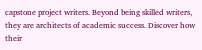capstone project writers. Beyond being skilled writers, they are architects of academic success. Discover how their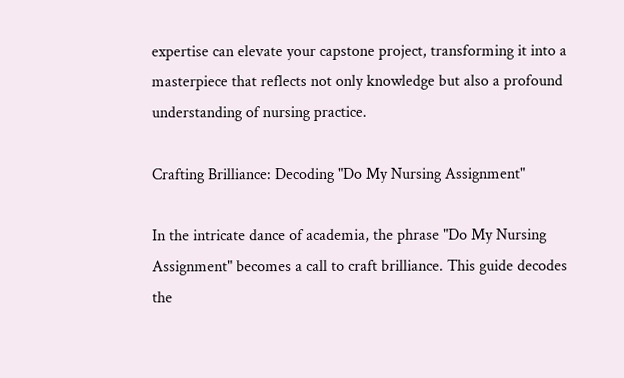expertise can elevate your capstone project, transforming it into a masterpiece that reflects not only knowledge but also a profound understanding of nursing practice.

Crafting Brilliance: Decoding "Do My Nursing Assignment"

In the intricate dance of academia, the phrase "Do My Nursing Assignment" becomes a call to craft brilliance. This guide decodes the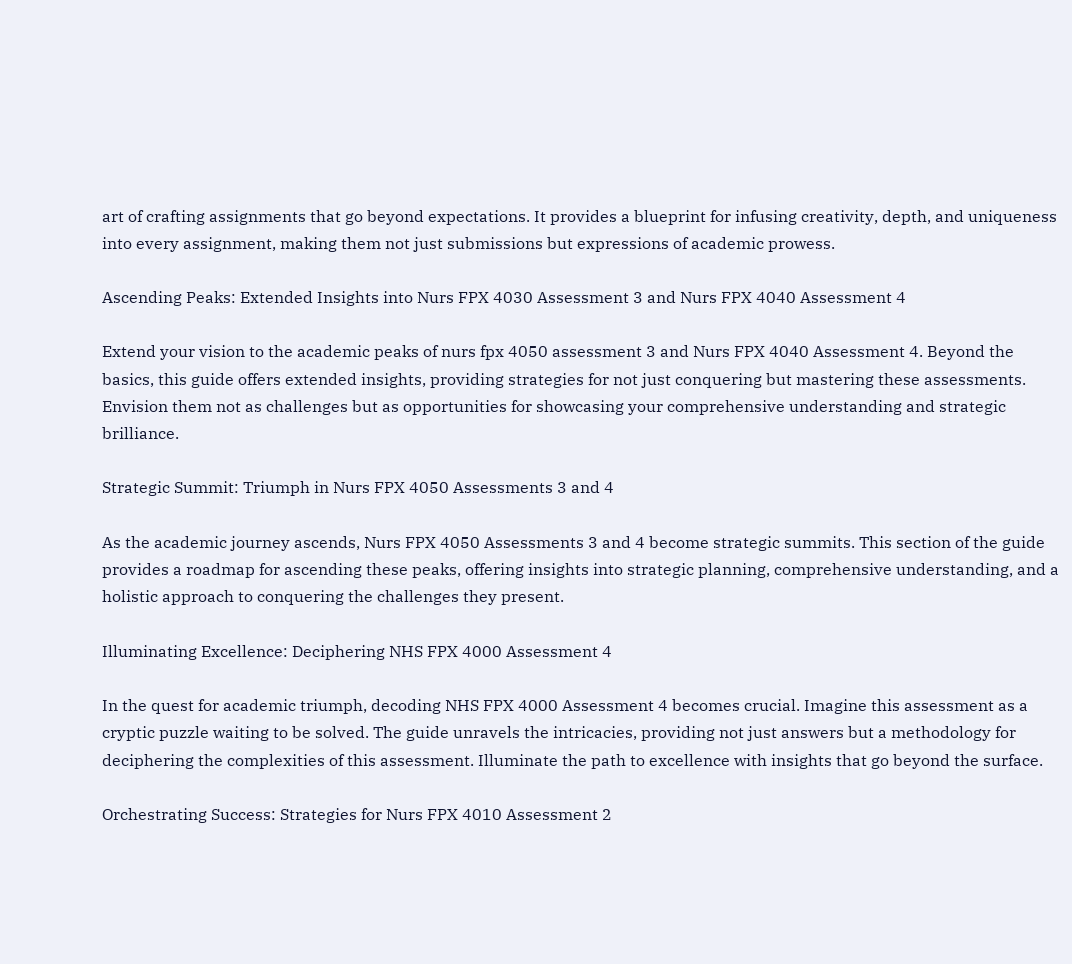art of crafting assignments that go beyond expectations. It provides a blueprint for infusing creativity, depth, and uniqueness into every assignment, making them not just submissions but expressions of academic prowess.

Ascending Peaks: Extended Insights into Nurs FPX 4030 Assessment 3 and Nurs FPX 4040 Assessment 4

Extend your vision to the academic peaks of nurs fpx 4050 assessment 3 and Nurs FPX 4040 Assessment 4. Beyond the basics, this guide offers extended insights, providing strategies for not just conquering but mastering these assessments. Envision them not as challenges but as opportunities for showcasing your comprehensive understanding and strategic brilliance.

Strategic Summit: Triumph in Nurs FPX 4050 Assessments 3 and 4

As the academic journey ascends, Nurs FPX 4050 Assessments 3 and 4 become strategic summits. This section of the guide provides a roadmap for ascending these peaks, offering insights into strategic planning, comprehensive understanding, and a holistic approach to conquering the challenges they present.

Illuminating Excellence: Deciphering NHS FPX 4000 Assessment 4

In the quest for academic triumph, decoding NHS FPX 4000 Assessment 4 becomes crucial. Imagine this assessment as a cryptic puzzle waiting to be solved. The guide unravels the intricacies, providing not just answers but a methodology for deciphering the complexities of this assessment. Illuminate the path to excellence with insights that go beyond the surface.

Orchestrating Success: Strategies for Nurs FPX 4010 Assessment 2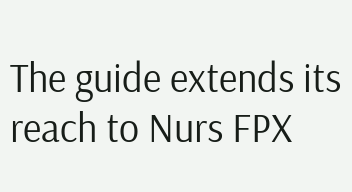The guide extends its reach to Nurs FPX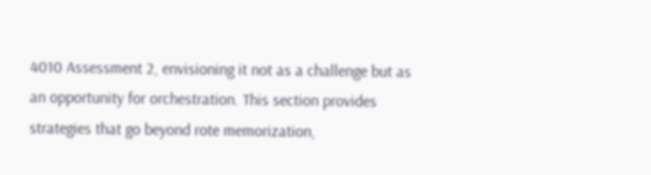4010 Assessment 2, envisioning it not as a challenge but as an opportunity for orchestration. This section provides strategies that go beyond rote memorization,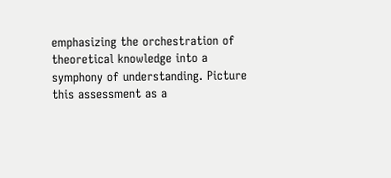emphasizing the orchestration of theoretical knowledge into a symphony of understanding. Picture this assessment as a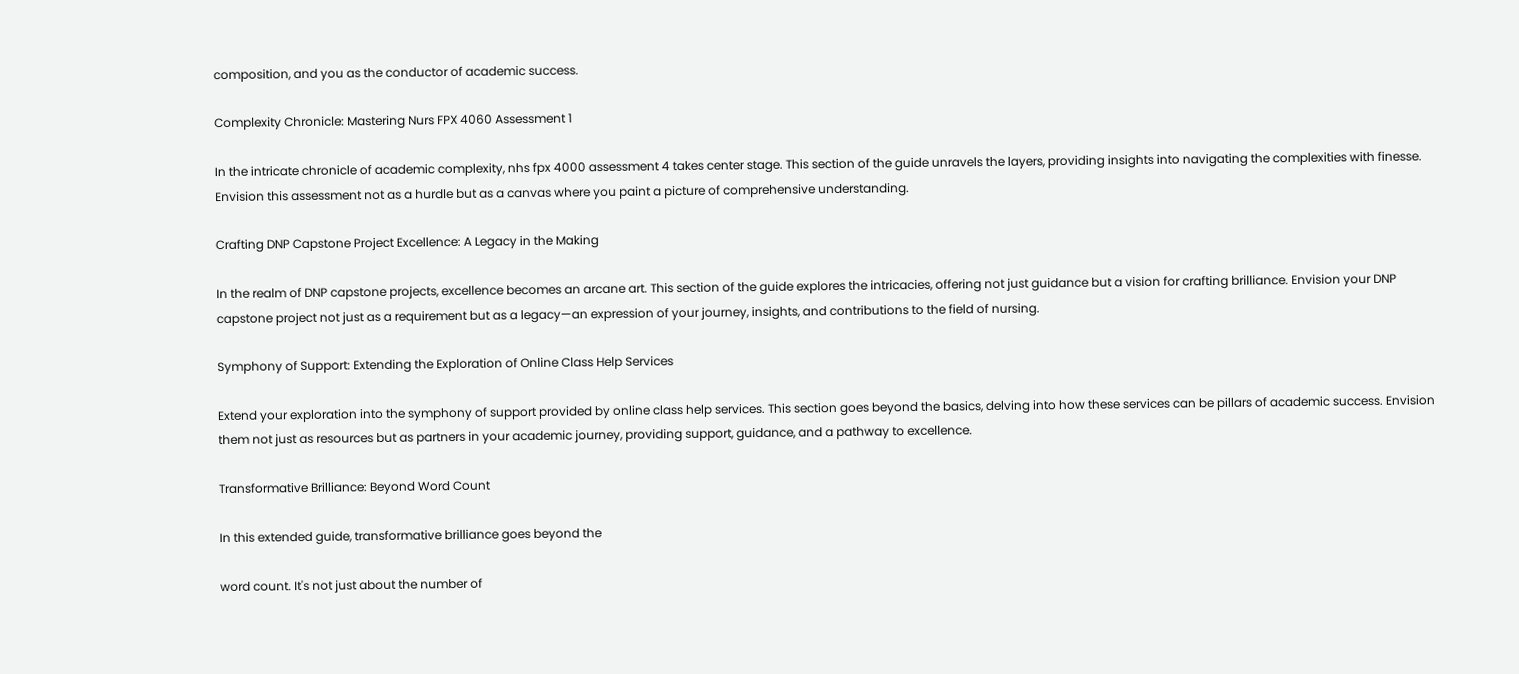composition, and you as the conductor of academic success.

Complexity Chronicle: Mastering Nurs FPX 4060 Assessment 1

In the intricate chronicle of academic complexity, nhs fpx 4000 assessment 4 takes center stage. This section of the guide unravels the layers, providing insights into navigating the complexities with finesse. Envision this assessment not as a hurdle but as a canvas where you paint a picture of comprehensive understanding.

Crafting DNP Capstone Project Excellence: A Legacy in the Making

In the realm of DNP capstone projects, excellence becomes an arcane art. This section of the guide explores the intricacies, offering not just guidance but a vision for crafting brilliance. Envision your DNP capstone project not just as a requirement but as a legacy—an expression of your journey, insights, and contributions to the field of nursing.

Symphony of Support: Extending the Exploration of Online Class Help Services

Extend your exploration into the symphony of support provided by online class help services. This section goes beyond the basics, delving into how these services can be pillars of academic success. Envision them not just as resources but as partners in your academic journey, providing support, guidance, and a pathway to excellence.

Transformative Brilliance: Beyond Word Count

In this extended guide, transformative brilliance goes beyond the

word count. It's not just about the number of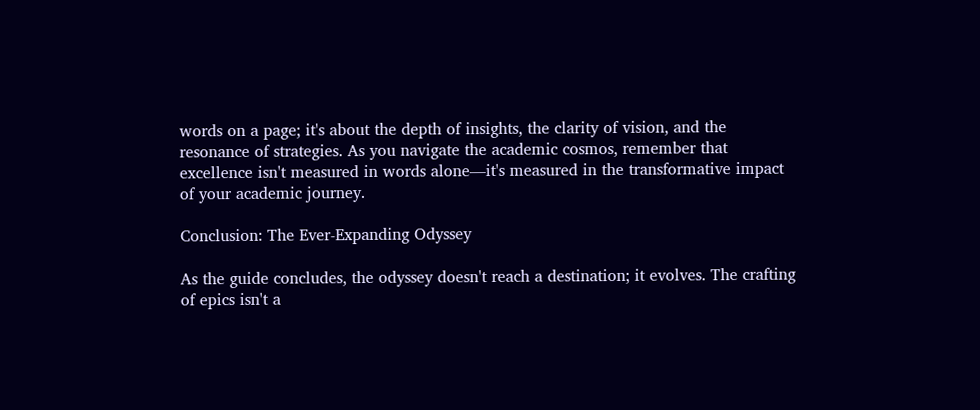words on a page; it's about the depth of insights, the clarity of vision, and the resonance of strategies. As you navigate the academic cosmos, remember that excellence isn't measured in words alone—it's measured in the transformative impact of your academic journey.

Conclusion: The Ever-Expanding Odyssey

As the guide concludes, the odyssey doesn't reach a destination; it evolves. The crafting of epics isn't a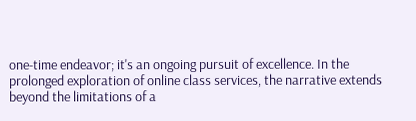one-time endeavor; it's an ongoing pursuit of excellence. In the prolonged exploration of online class services, the narrative extends beyond the limitations of a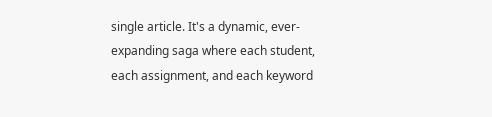single article. It's a dynamic, ever-expanding saga where each student, each assignment, and each keyword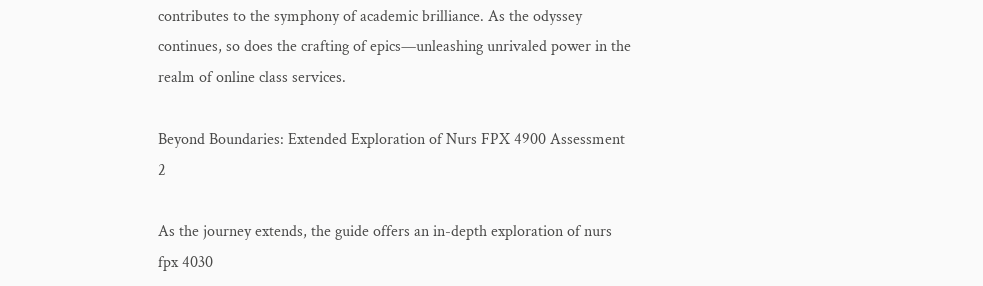contributes to the symphony of academic brilliance. As the odyssey continues, so does the crafting of epics—unleashing unrivaled power in the realm of online class services.

Beyond Boundaries: Extended Exploration of Nurs FPX 4900 Assessment 2

As the journey extends, the guide offers an in-depth exploration of nurs fpx 4030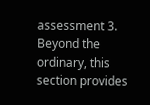assessment 3. Beyond the ordinary, this section provides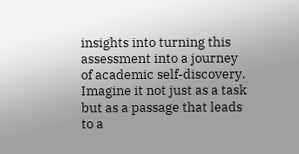insights into turning this assessment into a journey of academic self-discovery. Imagine it not just as a task but as a passage that leads to a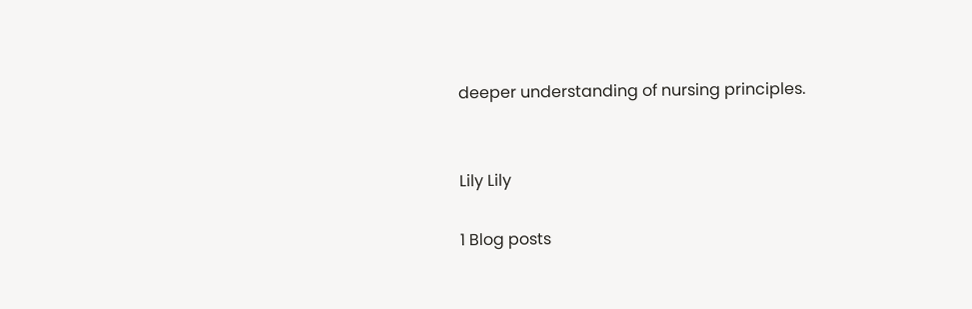deeper understanding of nursing principles.


Lily Lily

1 Blog posts